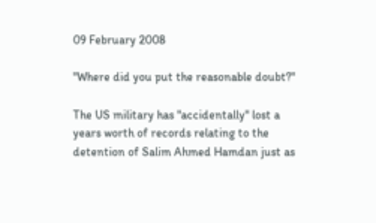09 February 2008

"Where did you put the reasonable doubt?"

The US military has "accidentally" lost a years worth of records relating to the detention of Salim Ahmed Hamdan just as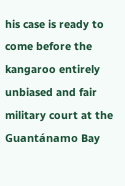his case is ready to come before the kangaroo entirely unbiased and fair military court at the Guantánamo Bay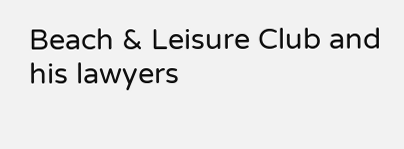Beach & Leisure Club and his lawyers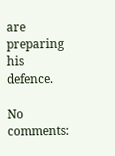are preparing his defence.

No comments: